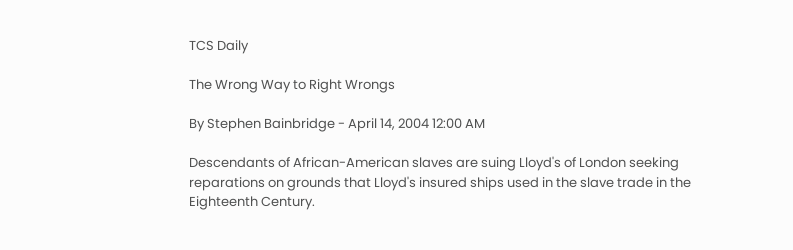TCS Daily

The Wrong Way to Right Wrongs

By Stephen Bainbridge - April 14, 2004 12:00 AM

Descendants of African-American slaves are suing Lloyd's of London seeking reparations on grounds that Lloyd's insured ships used in the slave trade in the Eighteenth Century.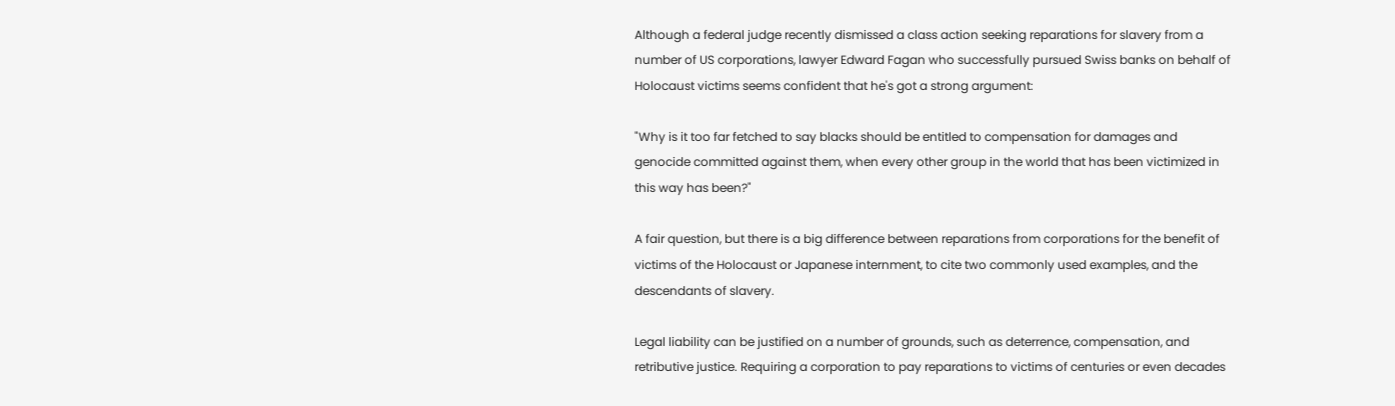Although a federal judge recently dismissed a class action seeking reparations for slavery from a number of US corporations, lawyer Edward Fagan who successfully pursued Swiss banks on behalf of Holocaust victims seems confident that he's got a strong argument:

"Why is it too far fetched to say blacks should be entitled to compensation for damages and genocide committed against them, when every other group in the world that has been victimized in this way has been?"

A fair question, but there is a big difference between reparations from corporations for the benefit of victims of the Holocaust or Japanese internment, to cite two commonly used examples, and the descendants of slavery.

Legal liability can be justified on a number of grounds, such as deterrence, compensation, and retributive justice. Requiring a corporation to pay reparations to victims of centuries or even decades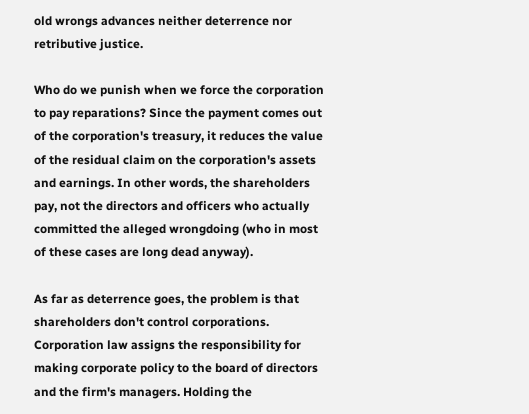old wrongs advances neither deterrence nor retributive justice.

Who do we punish when we force the corporation to pay reparations? Since the payment comes out of the corporation's treasury, it reduces the value of the residual claim on the corporation's assets and earnings. In other words, the shareholders pay, not the directors and officers who actually committed the alleged wrongdoing (who in most of these cases are long dead anyway).

As far as deterrence goes, the problem is that shareholders don't control corporations. Corporation law assigns the responsibility for making corporate policy to the board of directors and the firm's managers. Holding the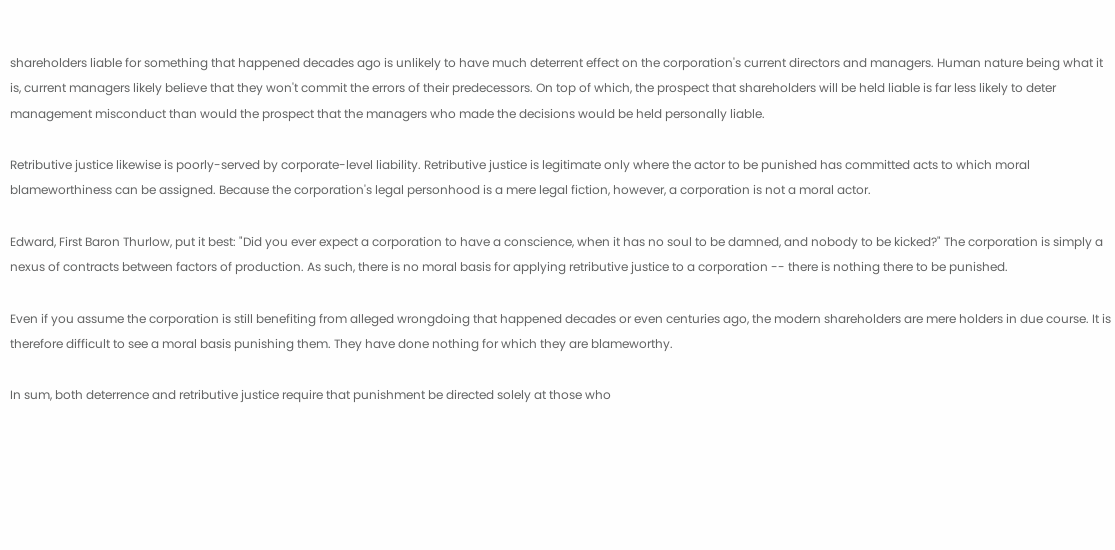shareholders liable for something that happened decades ago is unlikely to have much deterrent effect on the corporation's current directors and managers. Human nature being what it is, current managers likely believe that they won't commit the errors of their predecessors. On top of which, the prospect that shareholders will be held liable is far less likely to deter management misconduct than would the prospect that the managers who made the decisions would be held personally liable.

Retributive justice likewise is poorly-served by corporate-level liability. Retributive justice is legitimate only where the actor to be punished has committed acts to which moral blameworthiness can be assigned. Because the corporation's legal personhood is a mere legal fiction, however, a corporation is not a moral actor.

Edward, First Baron Thurlow, put it best: "Did you ever expect a corporation to have a conscience, when it has no soul to be damned, and nobody to be kicked?" The corporation is simply a nexus of contracts between factors of production. As such, there is no moral basis for applying retributive justice to a corporation -- there is nothing there to be punished.

Even if you assume the corporation is still benefiting from alleged wrongdoing that happened decades or even centuries ago, the modern shareholders are mere holders in due course. It is therefore difficult to see a moral basis punishing them. They have done nothing for which they are blameworthy.

In sum, both deterrence and retributive justice require that punishment be directed solely at those who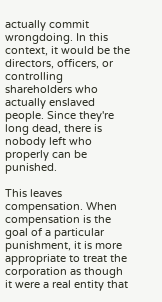actually commit wrongdoing. In this context, it would be the directors, officers, or controlling shareholders who actually enslaved people. Since they're long dead, there is nobody left who properly can be punished.

This leaves compensation. When compensation is the goal of a particular punishment, it is more appropriate to treat the corporation as though it were a real entity that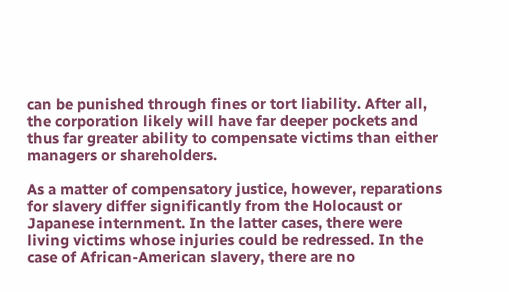can be punished through fines or tort liability. After all, the corporation likely will have far deeper pockets and thus far greater ability to compensate victims than either managers or shareholders.

As a matter of compensatory justice, however, reparations for slavery differ significantly from the Holocaust or Japanese internment. In the latter cases, there were living victims whose injuries could be redressed. In the case of African-American slavery, there are no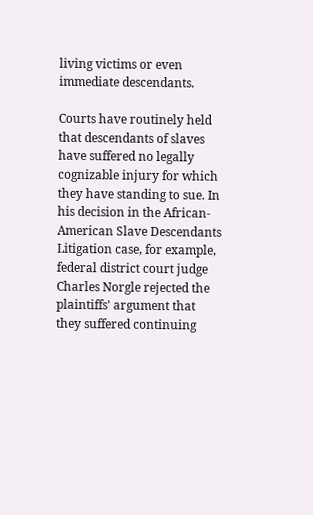living victims or even immediate descendants.

Courts have routinely held that descendants of slaves have suffered no legally cognizable injury for which they have standing to sue. In his decision in the African-American Slave Descendants Litigation case, for example, federal district court judge Charles Norgle rejected the plaintiffs' argument that they suffered continuing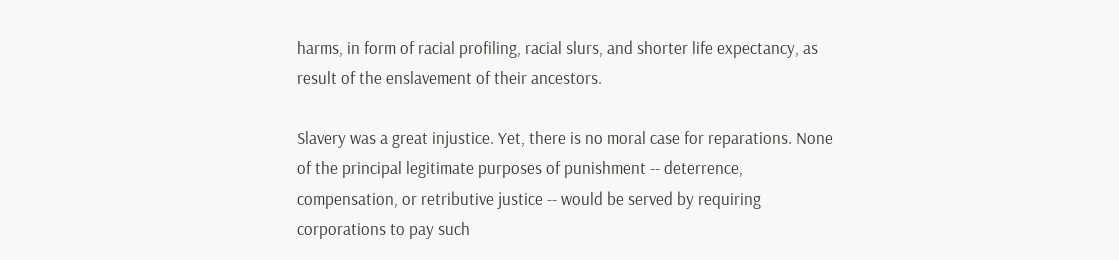harms, in form of racial profiling, racial slurs, and shorter life expectancy, as result of the enslavement of their ancestors.

Slavery was a great injustice. Yet, there is no moral case for reparations. None of the principal legitimate purposes of punishment -- deterrence, compensation, or retributive justice -- would be served by requiring corporations to pay such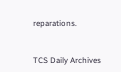reparations.


TCS Daily Archives